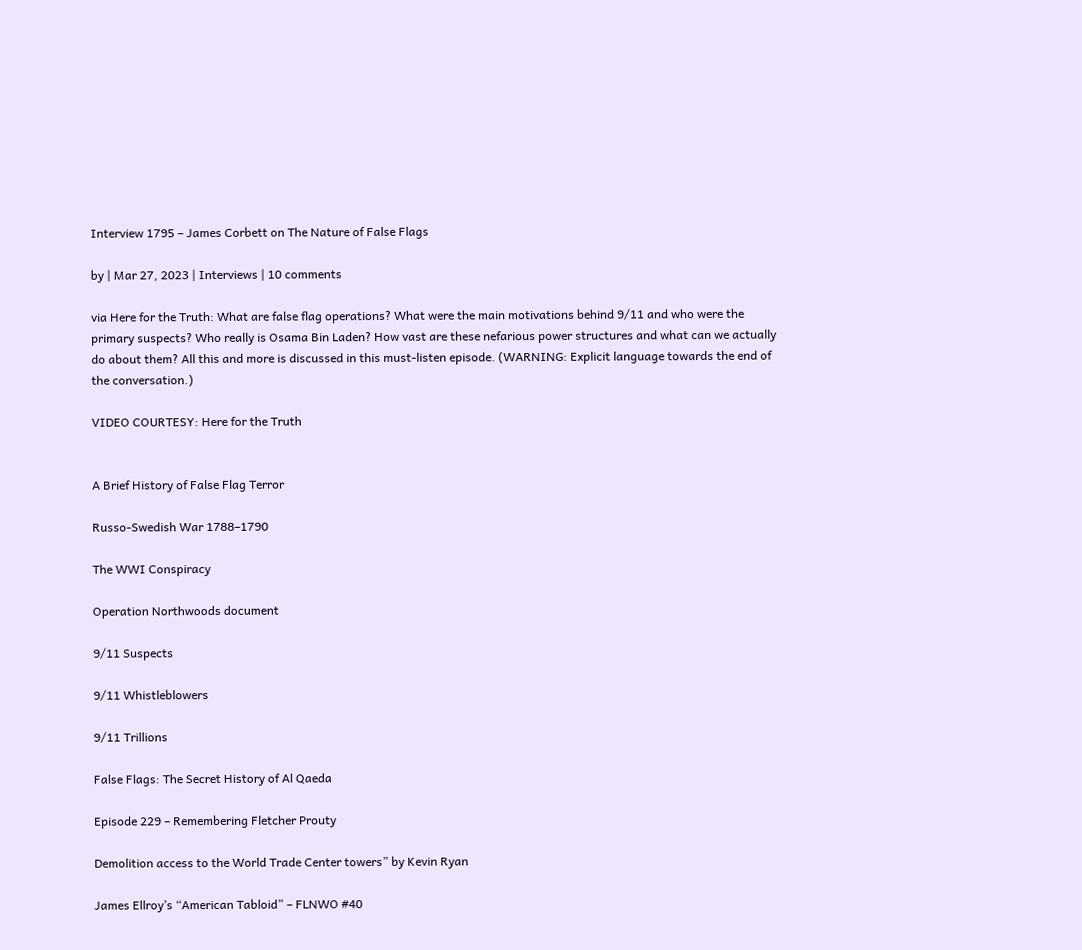Interview 1795 – James Corbett on The Nature of False Flags

by | Mar 27, 2023 | Interviews | 10 comments

via Here for the Truth: What are false flag operations? What were the main motivations behind 9/11 and who were the primary suspects? Who really is Osama Bin Laden? How vast are these nefarious power structures and what can we actually do about them? All this and more is discussed in this must-listen episode. (WARNING: Explicit language towards the end of the conversation.)

VIDEO COURTESY: Here for the Truth


A Brief History of False Flag Terror

Russo-Swedish War 1788–1790

The WWI Conspiracy

Operation Northwoods document

9/11 Suspects

9/11 Whistleblowers

9/11 Trillions

False Flags: The Secret History of Al Qaeda

Episode 229 – Remembering Fletcher Prouty

Demolition access to the World Trade Center towers” by Kevin Ryan

James Ellroy’s “American Tabloid” – FLNWO #40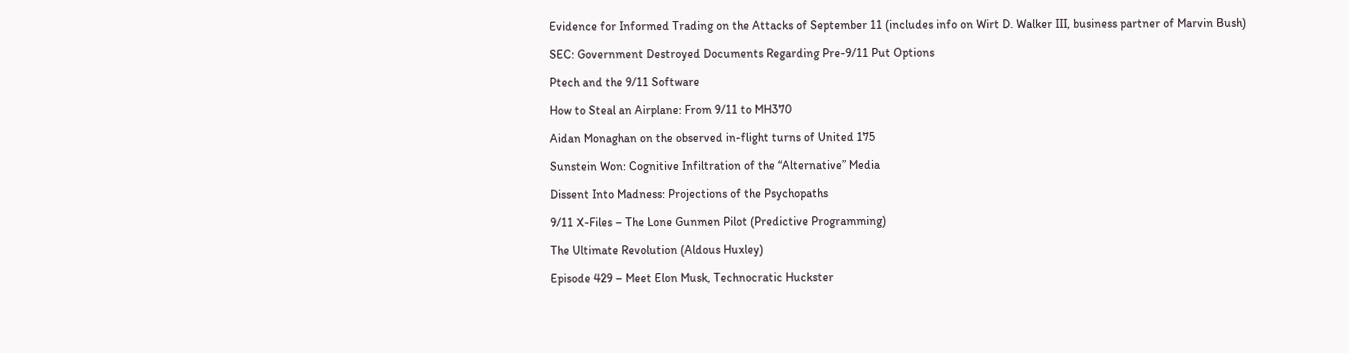Evidence for Informed Trading on the Attacks of September 11 (includes info on Wirt D. Walker III, business partner of Marvin Bush)

SEC: Government Destroyed Documents Regarding Pre-9/11 Put Options

Ptech and the 9/11 Software

How to Steal an Airplane: From 9/11 to MH370

Aidan Monaghan on the observed in-flight turns of United 175

Sunstein Won: Cognitive Infiltration of the “Alternative” Media

Dissent Into Madness: Projections of the Psychopaths

9/11 X-Files – The Lone Gunmen Pilot (Predictive Programming)

The Ultimate Revolution (Aldous Huxley)

Episode 429 – Meet Elon Musk, Technocratic Huckster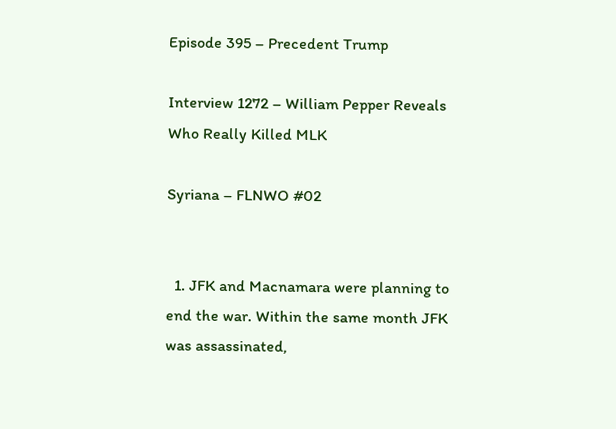Episode 395 – Precedent Trump

Interview 1272 – William Pepper Reveals Who Really Killed MLK

Syriana – FLNWO #02


  1. JFK and Macnamara were planning to end the war. Within the same month JFK was assassinated,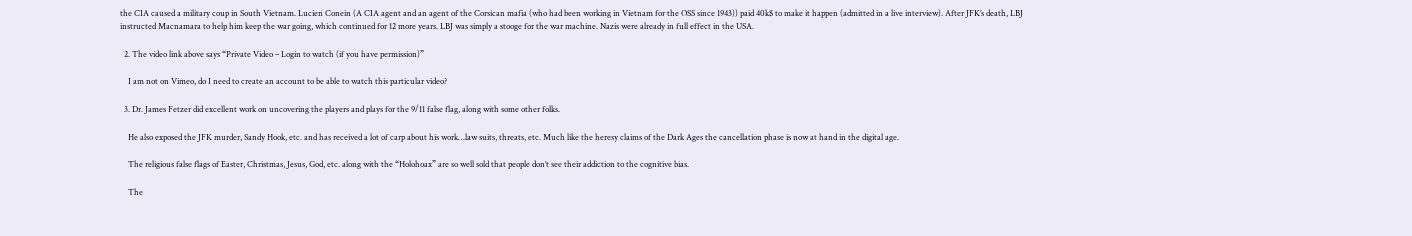the CIA caused a military coup in South Vietnam. Lucien Conein (A CIA agent and an agent of the Corsican mafia (who had been working in Vietnam for the OSS since 1943)) paid 40k$ to make it happen (admitted in a live interview). After JFK’s death, LBJ instructed Macnamara to help him keep the war going, which continued for 12 more years. LBJ was simply a stooge for the war machine. Nazis were already in full effect in the USA.

  2. The video link above says “Private Video – Login to watch (if you have permission)”

    I am not on Vimeo, do I need to create an account to be able to watch this particular video?

  3. Dr. James Fetzer did excellent work on uncovering the players and plays for the 9/11 false flag, along with some other folks.

    He also exposed the JFK murder, Sandy Hook, etc. and has received a lot of carp about his work…law suits, threats, etc. Much like the heresy claims of the Dark Ages the cancellation phase is now at hand in the digital age.

    The religious false flags of Easter, Christmas, Jesus, God, etc. along with the “Holohoax” are so well sold that people don’t see their addiction to the cognitive bias.

    The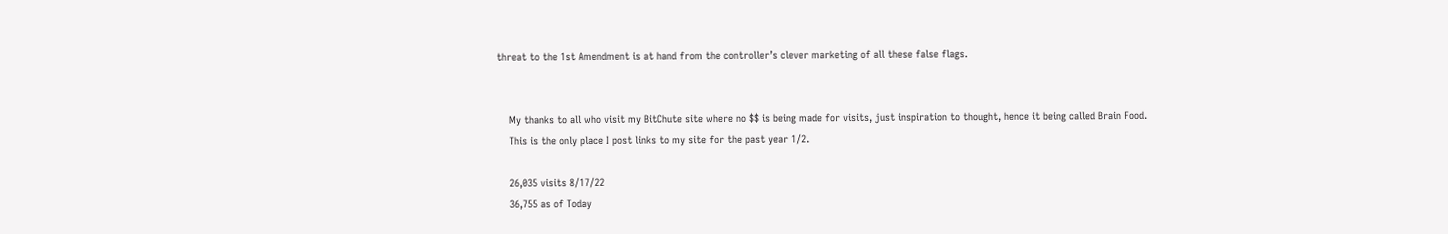threat to the 1st Amendment is at hand from the controller’s clever marketing of all these false flags.


    My thanks to all who visit my BitChute site where no $$ is being made for visits, just inspiration to thought, hence it being called Brain Food.
    This is the only place I post links to my site for the past year 1/2.

    26,035 visits 8/17/22
    36,755 as of Today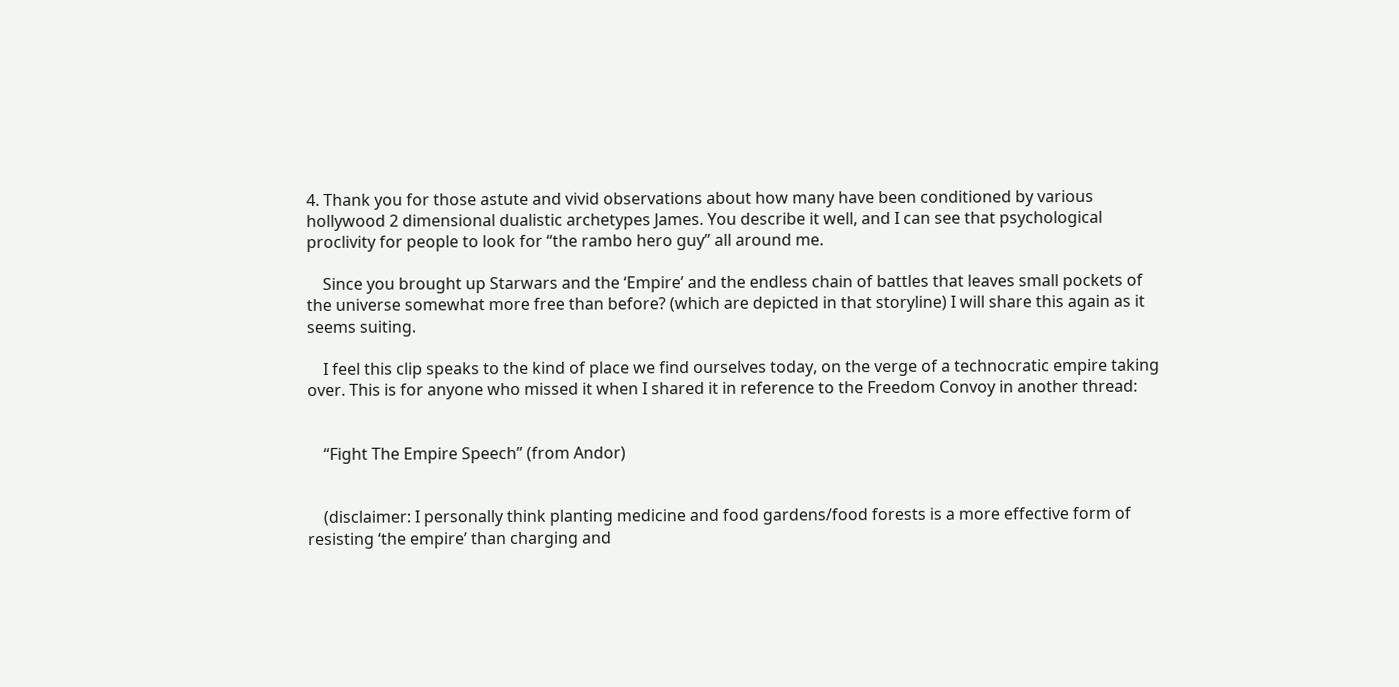4. Thank you for those astute and vivid observations about how many have been conditioned by various hollywood 2 dimensional dualistic archetypes James. You describe it well, and I can see that psychological proclivity for people to look for “the rambo hero guy” all around me.

    Since you brought up Starwars and the ‘Empire’ and the endless chain of battles that leaves small pockets of the universe somewhat more free than before? (which are depicted in that storyline) I will share this again as it seems suiting.

    I feel this clip speaks to the kind of place we find ourselves today, on the verge of a technocratic empire taking over. This is for anyone who missed it when I shared it in reference to the Freedom Convoy in another thread:


    “Fight The Empire Speech” (from Andor)


    (disclaimer: I personally think planting medicine and food gardens/food forests is a more effective form of resisting ‘the empire’ than charging and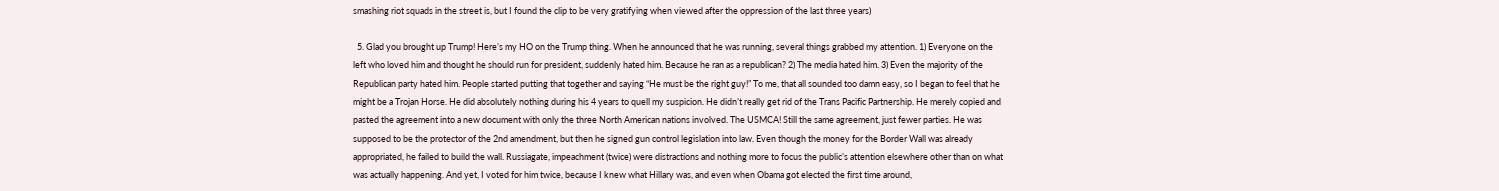smashing riot squads in the street is, but I found the clip to be very gratifying when viewed after the oppression of the last three years)

  5. Glad you brought up Trump! Here’s my HO on the Trump thing. When he announced that he was running, several things grabbed my attention. 1) Everyone on the left who loved him and thought he should run for president, suddenly hated him. Because he ran as a republican? 2) The media hated him. 3) Even the majority of the Republican party hated him. People started putting that together and saying “He must be the right guy!” To me, that all sounded too damn easy, so I began to feel that he might be a Trojan Horse. He did absolutely nothing during his 4 years to quell my suspicion. He didn’t really get rid of the Trans Pacific Partnership. He merely copied and pasted the agreement into a new document with only the three North American nations involved. The USMCA! Still the same agreement, just fewer parties. He was supposed to be the protector of the 2nd amendment, but then he signed gun control legislation into law. Even though the money for the Border Wall was already appropriated, he failed to build the wall. Russiagate, impeachment (twice) were distractions and nothing more to focus the public’s attention elsewhere other than on what was actually happening. And yet, I voted for him twice, because I knew what Hillary was, and even when Obama got elected the first time around,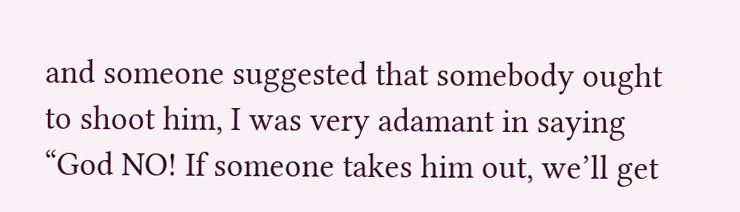and someone suggested that somebody ought to shoot him, I was very adamant in saying “God NO! If someone takes him out, we’ll get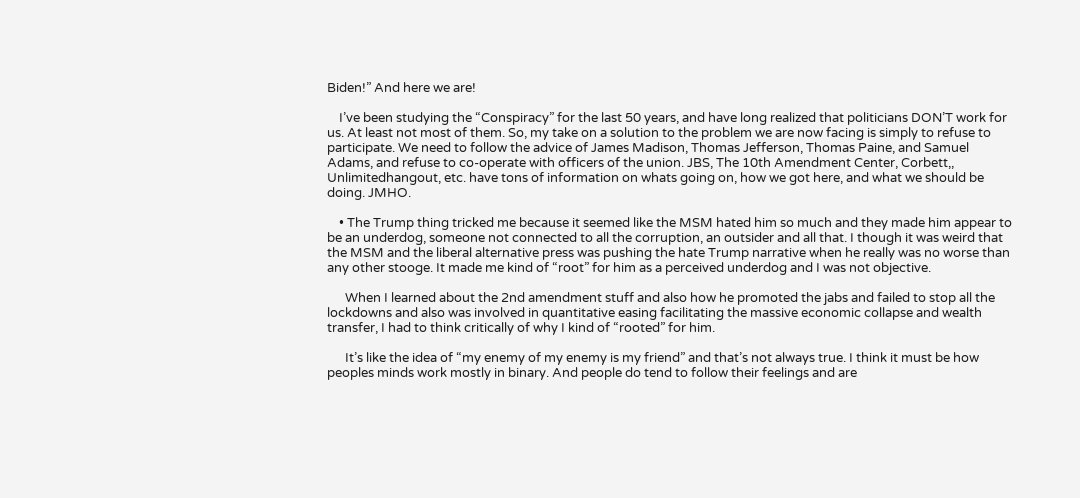Biden!” And here we are!

    I’ve been studying the “Conspiracy” for the last 50 years, and have long realized that politicians DON’T work for us. At least not most of them. So, my take on a solution to the problem we are now facing is simply to refuse to participate. We need to follow the advice of James Madison, Thomas Jefferson, Thomas Paine, and Samuel Adams, and refuse to co-operate with officers of the union. JBS, The 10th Amendment Center, Corbett,, Unlimitedhangout, etc. have tons of information on whats going on, how we got here, and what we should be doing. JMHO.

    • The Trump thing tricked me because it seemed like the MSM hated him so much and they made him appear to be an underdog, someone not connected to all the corruption, an outsider and all that. I though it was weird that the MSM and the liberal alternative press was pushing the hate Trump narrative when he really was no worse than any other stooge. It made me kind of “root” for him as a perceived underdog and I was not objective.

      When I learned about the 2nd amendment stuff and also how he promoted the jabs and failed to stop all the lockdowns and also was involved in quantitative easing facilitating the massive economic collapse and wealth transfer, I had to think critically of why I kind of “rooted” for him.

      It’s like the idea of “my enemy of my enemy is my friend” and that’s not always true. I think it must be how peoples minds work mostly in binary. And people do tend to follow their feelings and are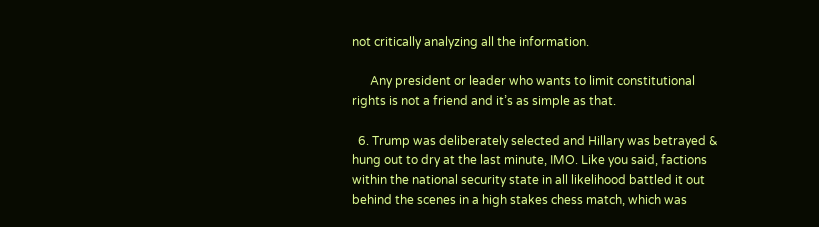not critically analyzing all the information.

      Any president or leader who wants to limit constitutional rights is not a friend and it’s as simple as that.

  6. Trump was deliberately selected and Hillary was betrayed & hung out to dry at the last minute, IMO. Like you said, factions within the national security state in all likelihood battled it out behind the scenes in a high stakes chess match, which was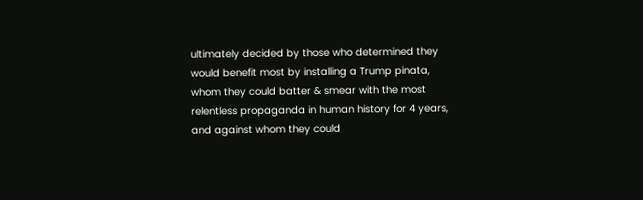ultimately decided by those who determined they would benefit most by installing a Trump pinata, whom they could batter & smear with the most relentless propaganda in human history for 4 years, and against whom they could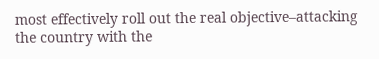most effectively roll out the real objective–attacking the country with the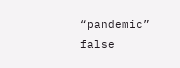“pandemic” false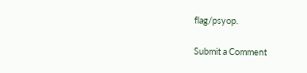flag/psyop.

Submit a Comment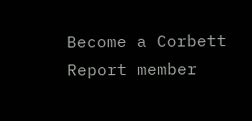Become a Corbett Report member